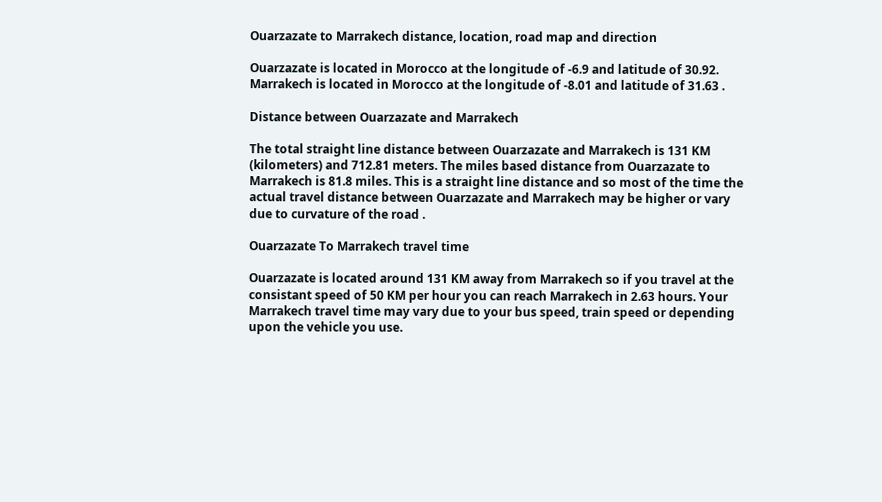Ouarzazate to Marrakech distance, location, road map and direction

Ouarzazate is located in Morocco at the longitude of -6.9 and latitude of 30.92. Marrakech is located in Morocco at the longitude of -8.01 and latitude of 31.63 .

Distance between Ouarzazate and Marrakech

The total straight line distance between Ouarzazate and Marrakech is 131 KM (kilometers) and 712.81 meters. The miles based distance from Ouarzazate to Marrakech is 81.8 miles. This is a straight line distance and so most of the time the actual travel distance between Ouarzazate and Marrakech may be higher or vary due to curvature of the road .

Ouarzazate To Marrakech travel time

Ouarzazate is located around 131 KM away from Marrakech so if you travel at the consistant speed of 50 KM per hour you can reach Marrakech in 2.63 hours. Your Marrakech travel time may vary due to your bus speed, train speed or depending upon the vehicle you use.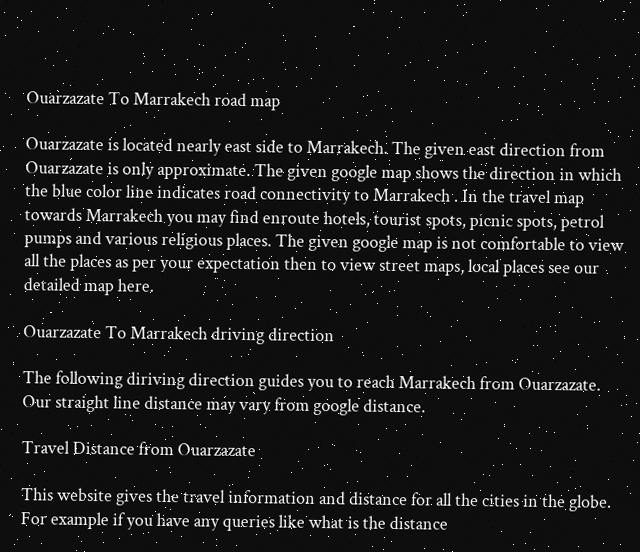Ouarzazate To Marrakech road map

Ouarzazate is located nearly east side to Marrakech. The given east direction from Ouarzazate is only approximate. The given google map shows the direction in which the blue color line indicates road connectivity to Marrakech . In the travel map towards Marrakech you may find enroute hotels, tourist spots, picnic spots, petrol pumps and various religious places. The given google map is not comfortable to view all the places as per your expectation then to view street maps, local places see our detailed map here.

Ouarzazate To Marrakech driving direction

The following diriving direction guides you to reach Marrakech from Ouarzazate. Our straight line distance may vary from google distance.

Travel Distance from Ouarzazate

This website gives the travel information and distance for all the cities in the globe. For example if you have any queries like what is the distance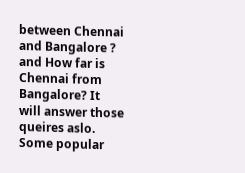between Chennai and Bangalore ? and How far is Chennai from Bangalore? It will answer those queires aslo. Some popular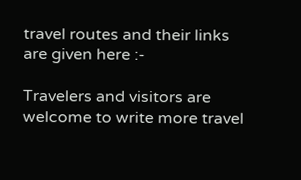travel routes and their links are given here :-

Travelers and visitors are welcome to write more travel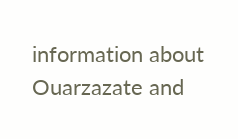information about Ouarzazate and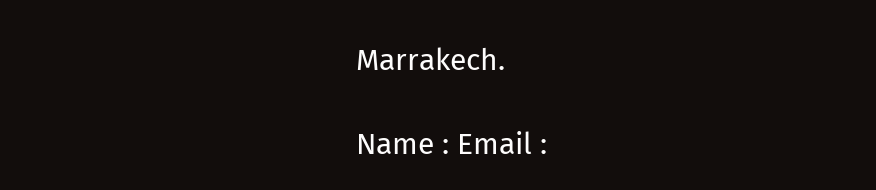Marrakech.

Name : Email :